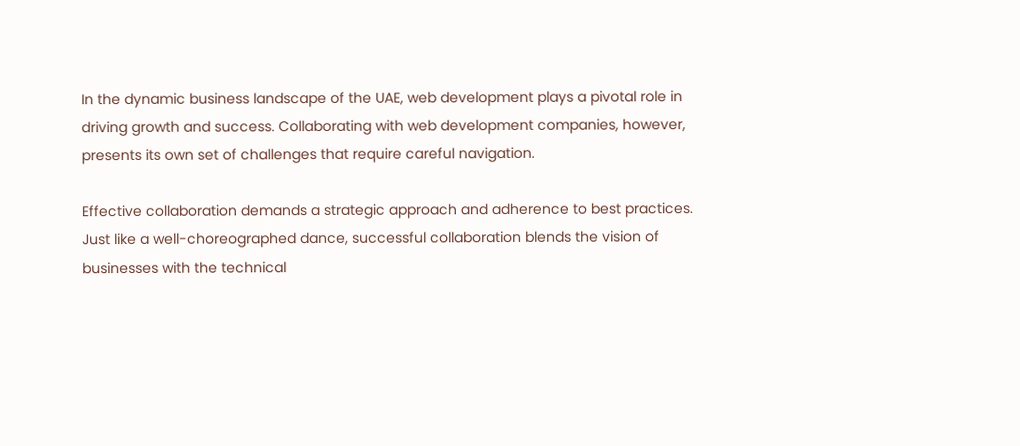In the dynamic business landscape of the UAE, web development plays a pivotal role in driving growth and success. Collaborating with web development companies, however, presents its own set of challenges that require careful navigation.

Effective collaboration demands a strategic approach and adherence to best practices. Just like a well-choreographed dance, successful collaboration blends the vision of businesses with the technical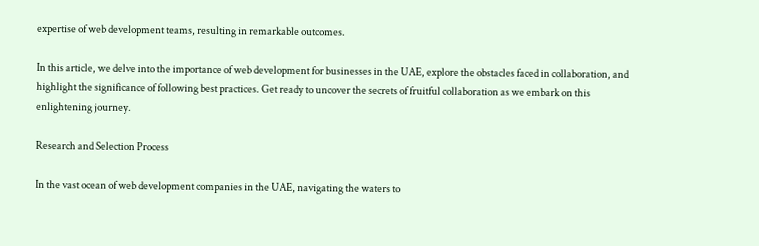expertise of web development teams, resulting in remarkable outcomes.

In this article, we delve into the importance of web development for businesses in the UAE, explore the obstacles faced in collaboration, and highlight the significance of following best practices. Get ready to uncover the secrets of fruitful collaboration as we embark on this enlightening journey.

Research and Selection Process

In the vast ocean of web development companies in the UAE, navigating the waters to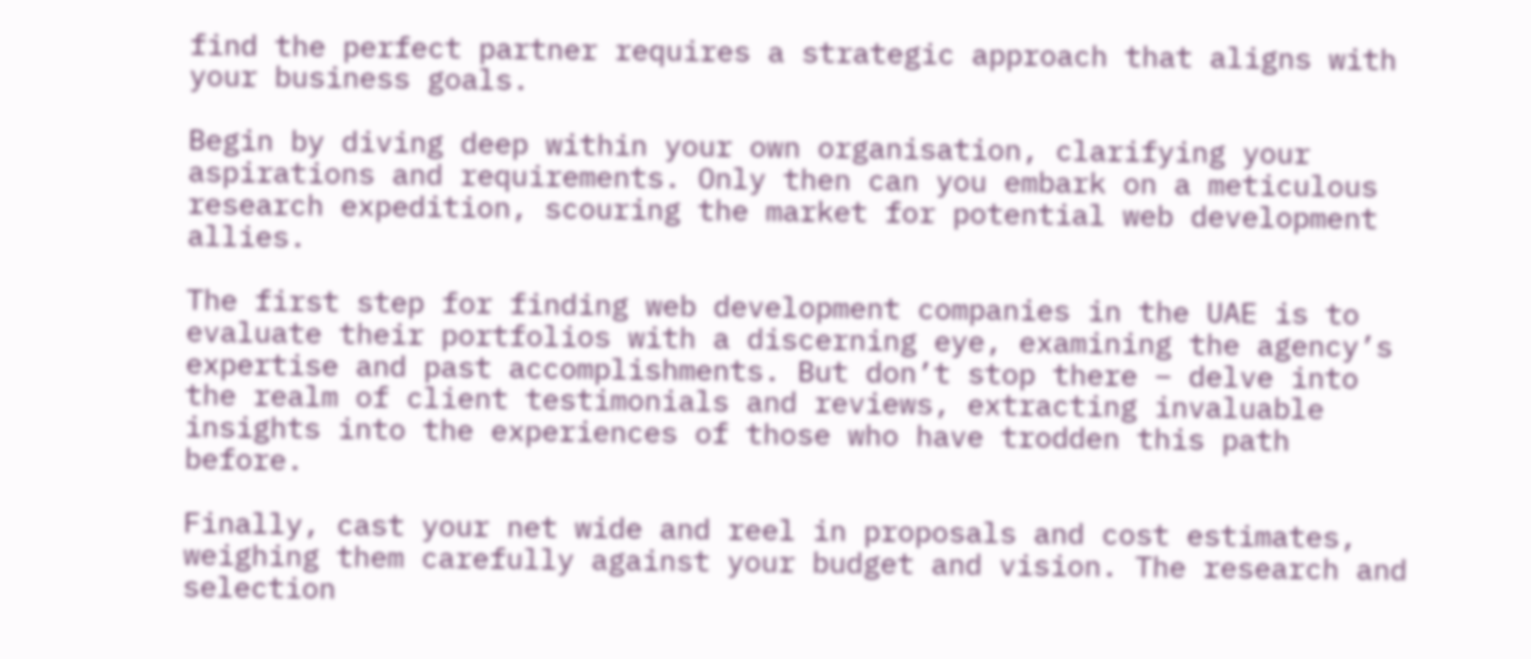find the perfect partner requires a strategic approach that aligns with your business goals.

Begin by diving deep within your own organisation, clarifying your aspirations and requirements. Only then can you embark on a meticulous research expedition, scouring the market for potential web development allies.

The first step for finding web development companies in the UAE is to evaluate their portfolios with a discerning eye, examining the agency’s expertise and past accomplishments. But don’t stop there – delve into the realm of client testimonials and reviews, extracting invaluable insights into the experiences of those who have trodden this path before.

Finally, cast your net wide and reel in proposals and cost estimates, weighing them carefully against your budget and vision. The research and selection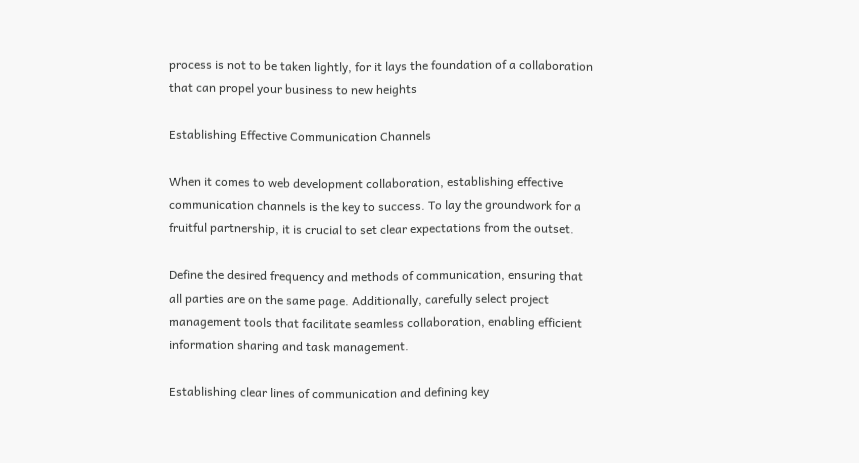process is not to be taken lightly, for it lays the foundation of a collaboration that can propel your business to new heights

Establishing Effective Communication Channels

When it comes to web development collaboration, establishing effective communication channels is the key to success. To lay the groundwork for a fruitful partnership, it is crucial to set clear expectations from the outset.

Define the desired frequency and methods of communication, ensuring that all parties are on the same page. Additionally, carefully select project management tools that facilitate seamless collaboration, enabling efficient information sharing and task management.

Establishing clear lines of communication and defining key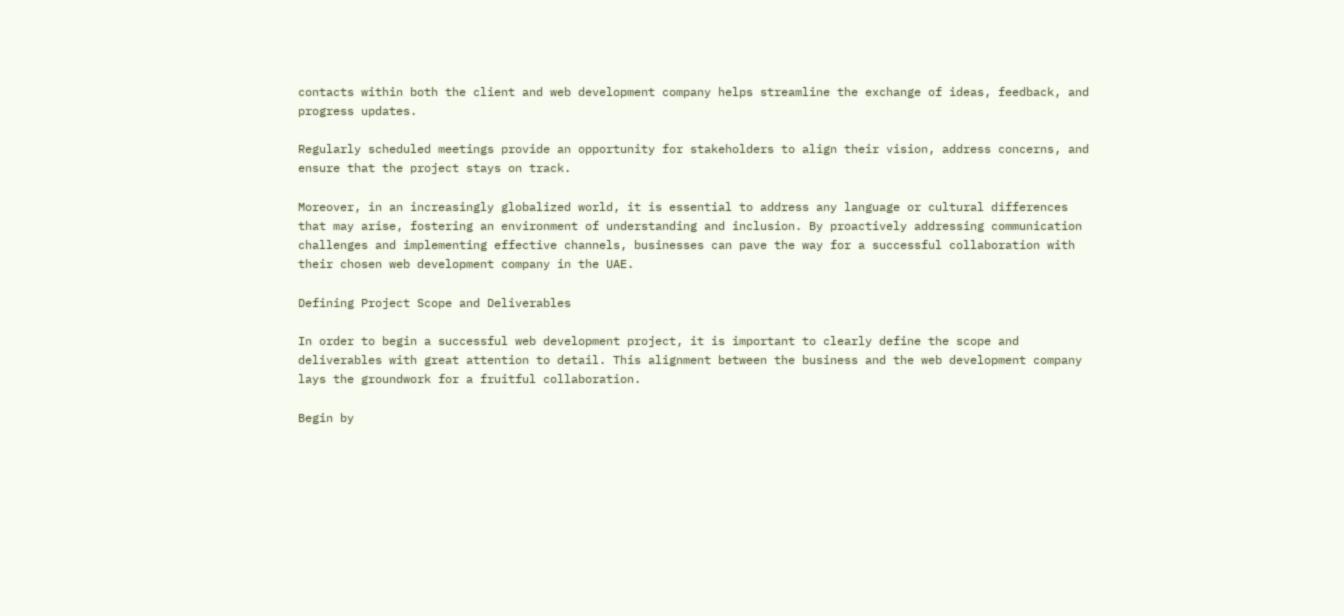contacts within both the client and web development company helps streamline the exchange of ideas, feedback, and progress updates.

Regularly scheduled meetings provide an opportunity for stakeholders to align their vision, address concerns, and ensure that the project stays on track.

Moreover, in an increasingly globalized world, it is essential to address any language or cultural differences that may arise, fostering an environment of understanding and inclusion. By proactively addressing communication challenges and implementing effective channels, businesses can pave the way for a successful collaboration with their chosen web development company in the UAE.

Defining Project Scope and Deliverables

In order to begin a successful web development project, it is important to clearly define the scope and deliverables with great attention to detail. This alignment between the business and the web development company lays the groundwork for a fruitful collaboration.

Begin by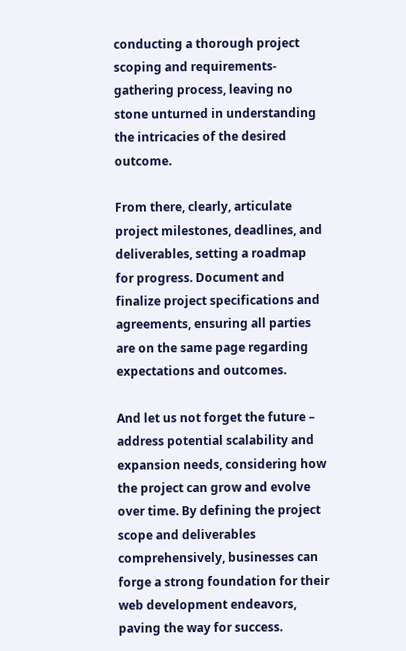conducting a thorough project scoping and requirements-gathering process, leaving no stone unturned in understanding the intricacies of the desired outcome.

From there, clearly, articulate project milestones, deadlines, and deliverables, setting a roadmap for progress. Document and finalize project specifications and agreements, ensuring all parties are on the same page regarding expectations and outcomes.

And let us not forget the future – address potential scalability and expansion needs, considering how the project can grow and evolve over time. By defining the project scope and deliverables comprehensively, businesses can forge a strong foundation for their web development endeavors, paving the way for success.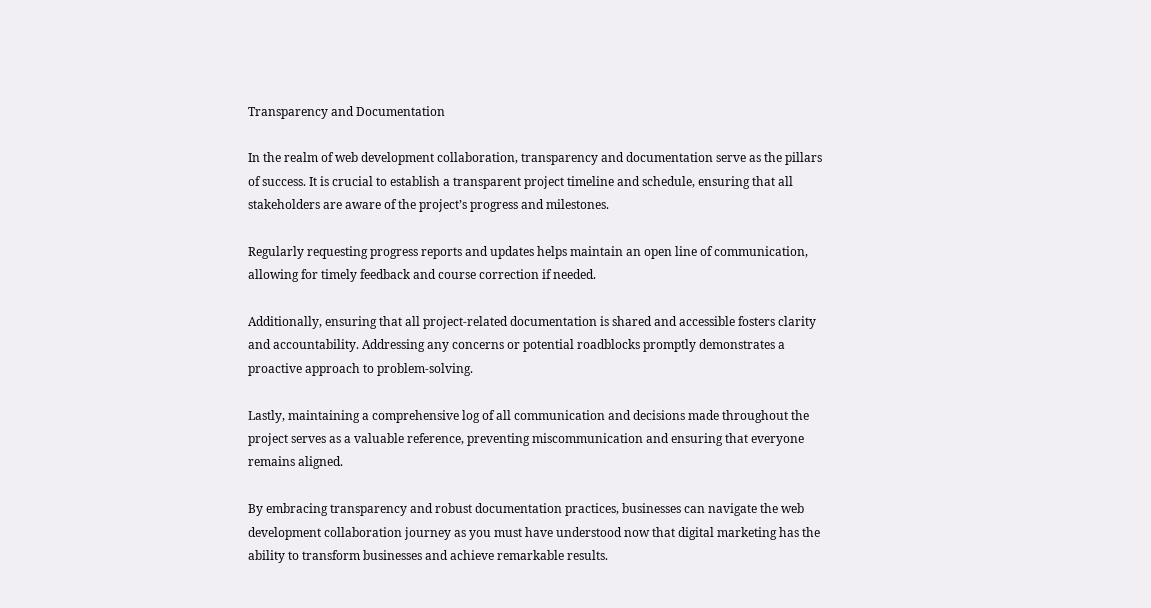Transparency and Documentation

In the realm of web development collaboration, transparency and documentation serve as the pillars of success. It is crucial to establish a transparent project timeline and schedule, ensuring that all stakeholders are aware of the project’s progress and milestones.

Regularly requesting progress reports and updates helps maintain an open line of communication, allowing for timely feedback and course correction if needed.

Additionally, ensuring that all project-related documentation is shared and accessible fosters clarity and accountability. Addressing any concerns or potential roadblocks promptly demonstrates a proactive approach to problem-solving.

Lastly, maintaining a comprehensive log of all communication and decisions made throughout the project serves as a valuable reference, preventing miscommunication and ensuring that everyone remains aligned.

By embracing transparency and robust documentation practices, businesses can navigate the web development collaboration journey as you must have understood now that digital marketing has the ability to transform businesses and achieve remarkable results.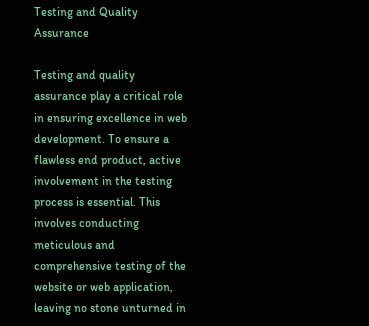Testing and Quality Assurance

Testing and quality assurance play a critical role in ensuring excellence in web development. To ensure a flawless end product, active involvement in the testing process is essential. This involves conducting meticulous and comprehensive testing of the website or web application, leaving no stone unturned in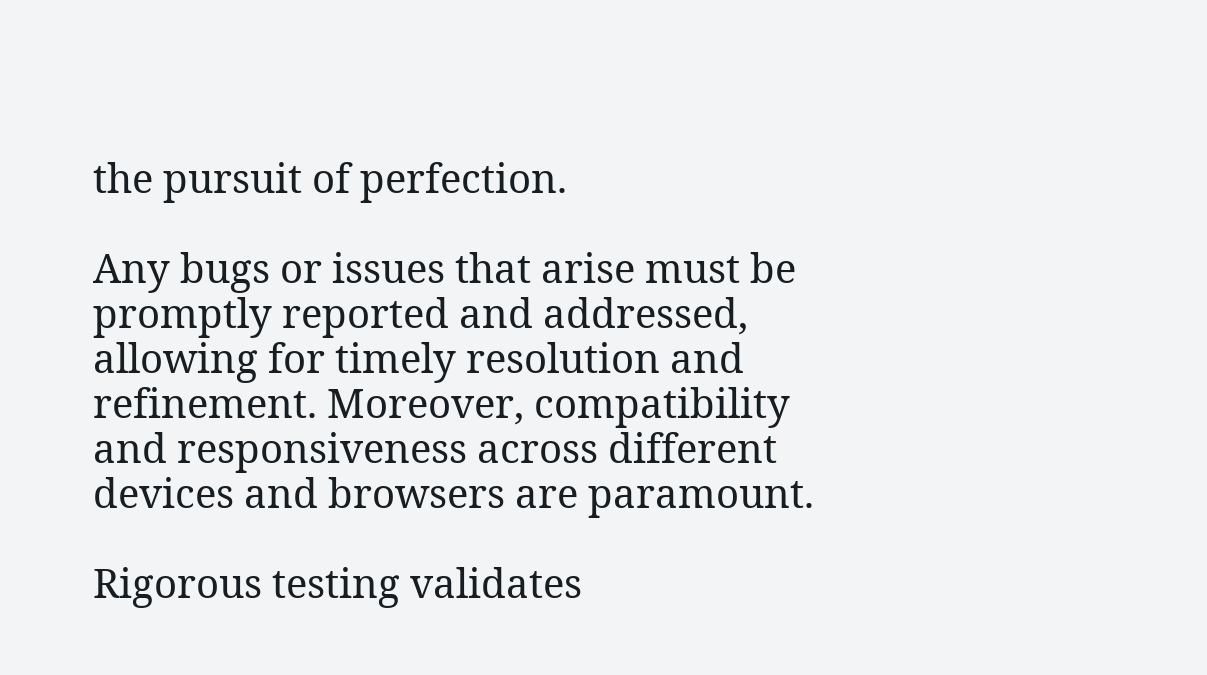the pursuit of perfection.

Any bugs or issues that arise must be promptly reported and addressed, allowing for timely resolution and refinement. Moreover, compatibility and responsiveness across different devices and browsers are paramount.

Rigorous testing validates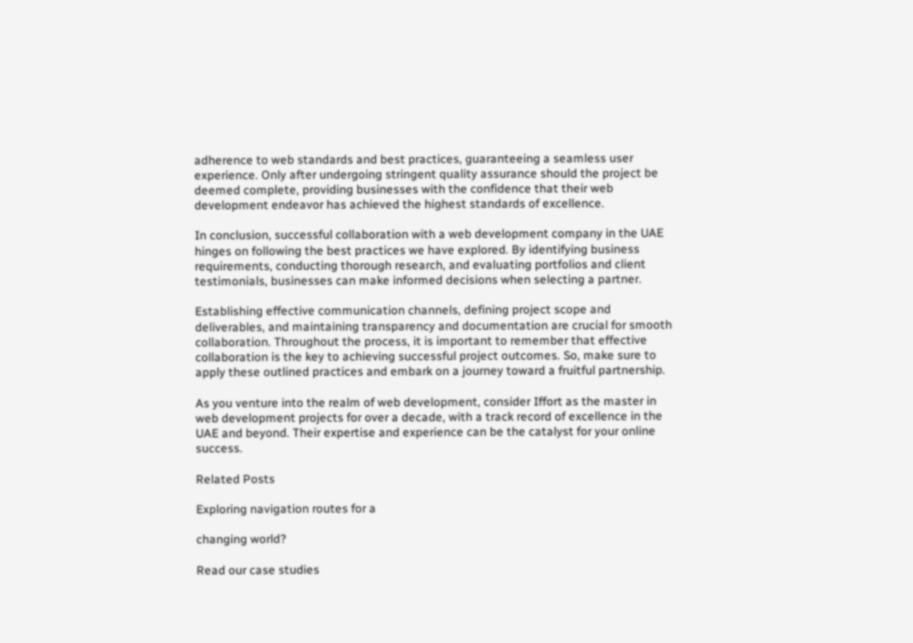adherence to web standards and best practices, guaranteeing a seamless user experience. Only after undergoing stringent quality assurance should the project be deemed complete, providing businesses with the confidence that their web development endeavor has achieved the highest standards of excellence.

In conclusion, successful collaboration with a web development company in the UAE hinges on following the best practices we have explored. By identifying business requirements, conducting thorough research, and evaluating portfolios and client testimonials, businesses can make informed decisions when selecting a partner.

Establishing effective communication channels, defining project scope and deliverables, and maintaining transparency and documentation are crucial for smooth collaboration. Throughout the process, it is important to remember that effective collaboration is the key to achieving successful project outcomes. So, make sure to apply these outlined practices and embark on a journey toward a fruitful partnership.

As you venture into the realm of web development, consider Iffort as the master in web development projects for over a decade, with a track record of excellence in the UAE and beyond. Their expertise and experience can be the catalyst for your online success.

Related Posts

Exploring navigation routes for a

changing world?

Read our case studies